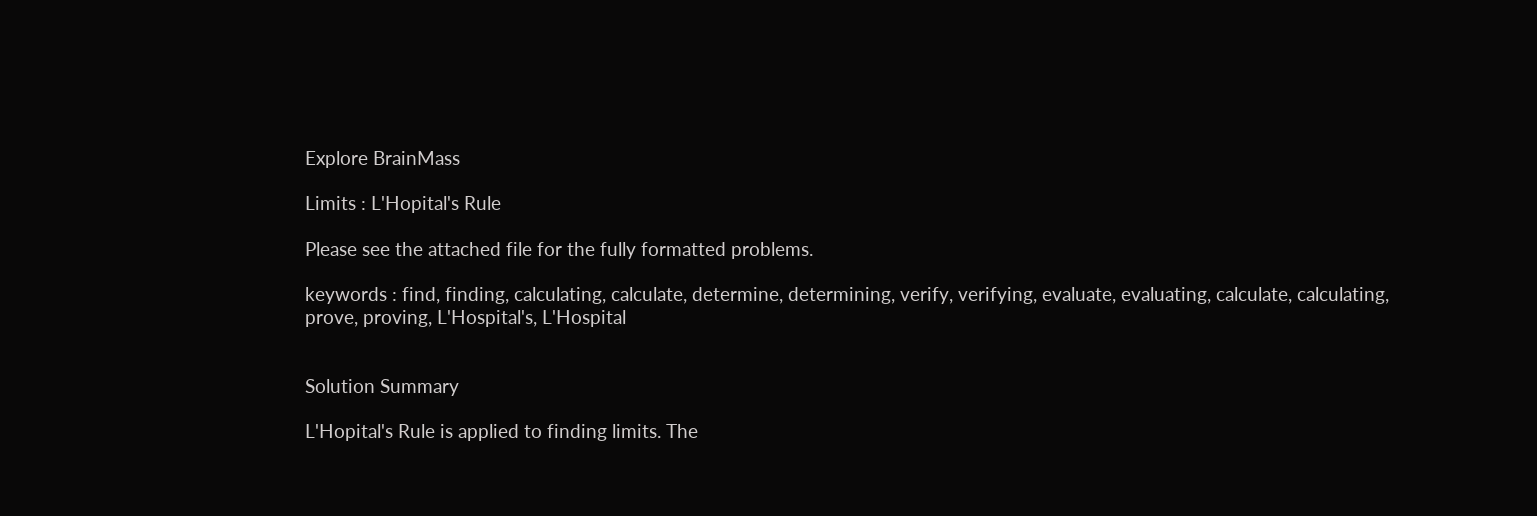Explore BrainMass

Limits : L'Hopital's Rule

Please see the attached file for the fully formatted problems.

keywords : find, finding, calculating, calculate, determine, determining, verify, verifying, evaluate, evaluating, calculate, calculating, prove, proving, L'Hospital's, L'Hospital


Solution Summary

L'Hopital's Rule is applied to finding limits. The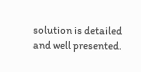solution is detailed and well presented.